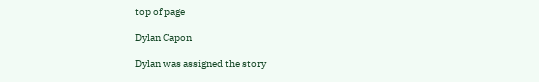top of page

Dylan Capon

Dylan was assigned the story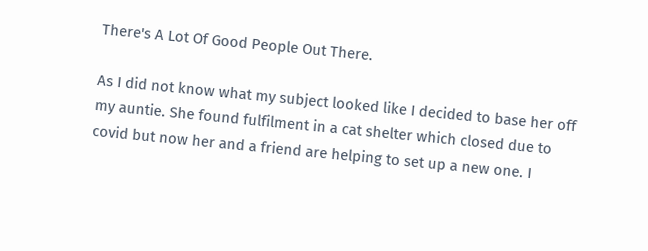There's A Lot Of Good People Out There.

As I did not know what my subject looked like I decided to base her off my auntie. She found fulfilment in a cat shelter which closed due to covid but now her and a friend are helping to set up a new one. I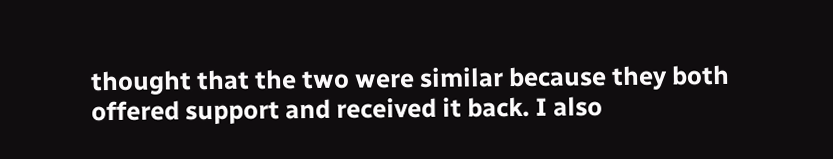thought that the two were similar because they both offered support and received it back. I also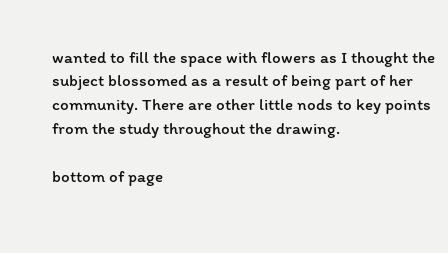wanted to fill the space with flowers as I thought the subject blossomed as a result of being part of her community. There are other little nods to key points from the study throughout the drawing.

bottom of page